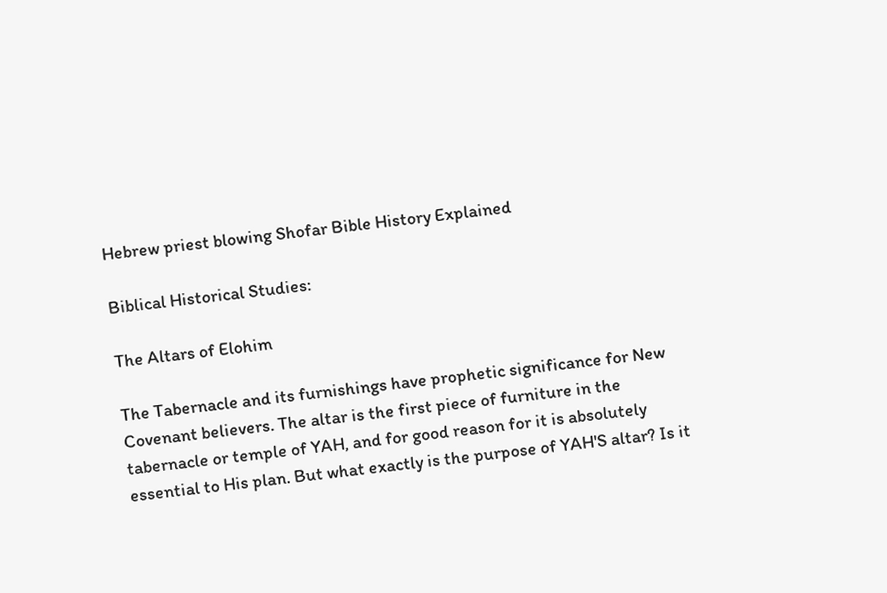Hebrew priest blowing Shofar Bible History Explained

Biblical Historical Studies:

The Altars of Elohim

The Tabernacle and its furnishings have prophetic significance for New Covenant believers. The altar is the first piece of furniture in the tabernacle or temple of YAH, and for good reason for it is absolutely essential to His plan. But what exactly is the purpose of YAH'S altar? Is it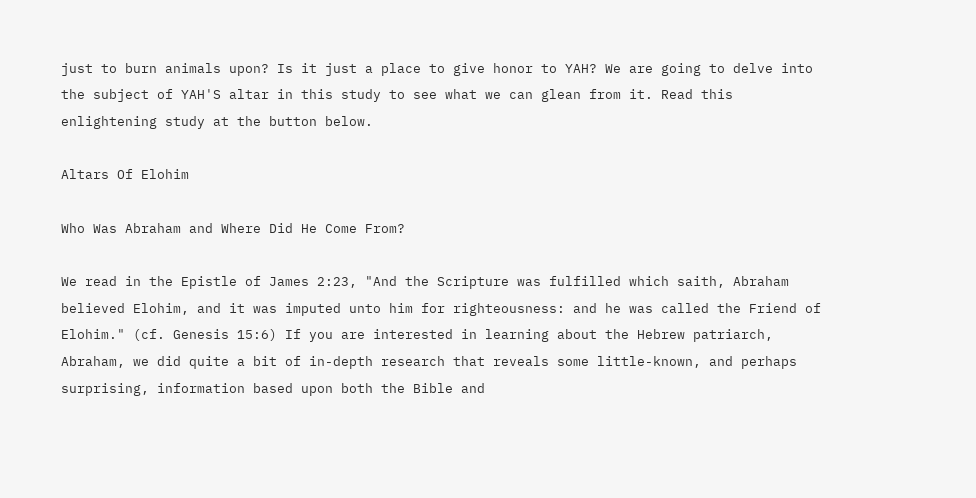just to burn animals upon? Is it just a place to give honor to YAH? We are going to delve into the subject of YAH'S altar in this study to see what we can glean from it. Read this enlightening study at the button below.

Altars Of Elohim

Who Was Abraham and Where Did He Come From?

We read in the Epistle of James 2:23, "And the Scripture was fulfilled which saith, Abraham believed Elohim, and it was imputed unto him for righteousness: and he was called the Friend of Elohim." (cf. Genesis 15:6) If you are interested in learning about the Hebrew patriarch, Abraham, we did quite a bit of in-depth research that reveals some little-known, and perhaps surprising, information based upon both the Bible and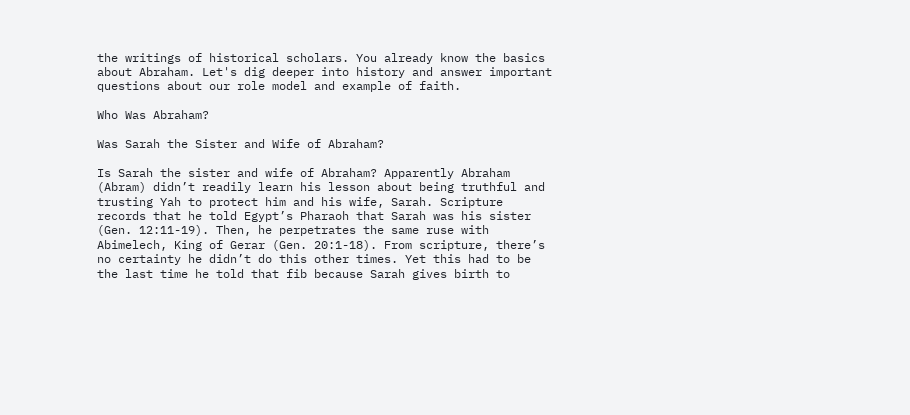the writings of historical scholars. You already know the basics about Abraham. Let's dig deeper into history and answer important questions about our role model and example of faith.

Who Was Abraham?

Was Sarah the Sister and Wife of Abraham?

Is Sarah the sister and wife of Abraham? Apparently Abraham (Abram) didn’t readily learn his lesson about being truthful and trusting Yah to protect him and his wife, Sarah. Scripture records that he told Egypt’s Pharaoh that Sarah was his sister (Gen. 12:11-19). Then, he perpetrates the same ruse with Abimelech, King of Gerar (Gen. 20:1-18). From scripture, there’s no certainty he didn’t do this other times. Yet this had to be the last time he told that fib because Sarah gives birth to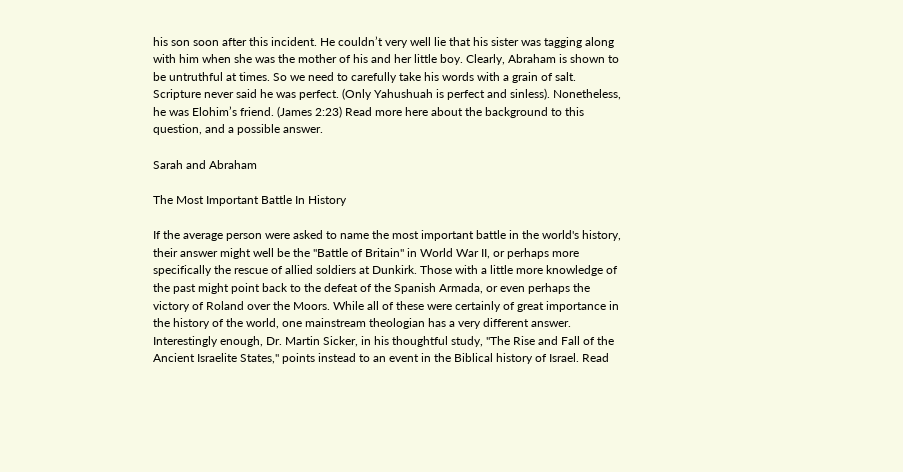his son soon after this incident. He couldn’t very well lie that his sister was tagging along with him when she was the mother of his and her little boy. Clearly, Abraham is shown to be untruthful at times. So we need to carefully take his words with a grain of salt. Scripture never said he was perfect. (Only Yahushuah is perfect and sinless). Nonetheless, he was Elohim’s friend. (James 2:23) Read more here about the background to this question, and a possible answer.

Sarah and Abraham

The Most Important Battle In History

If the average person were asked to name the most important battle in the world's history, their answer might well be the "Battle of Britain" in World War II, or perhaps more specifically the rescue of allied soldiers at Dunkirk. Those with a little more knowledge of the past might point back to the defeat of the Spanish Armada, or even perhaps the victory of Roland over the Moors. While all of these were certainly of great importance in the history of the world, one mainstream theologian has a very different answer. Interestingly enough, Dr. Martin Sicker, in his thoughtful study, "The Rise and Fall of the Ancient Israelite States," points instead to an event in the Biblical history of Israel. Read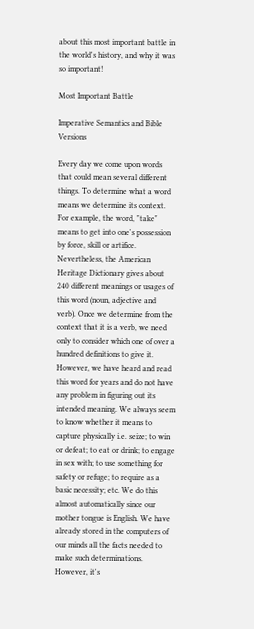about this most important battle in the world's history, and why it was so important!

Most Important Battle

Imperative Semantics and Bible Versions

Every day we come upon words that could mean several different things. To determine what a word means we determine its context. For example, the word, "take" means to get into one's possession by force, skill or artifice. Nevertheless, the American Heritage Dictionary gives about 240 different meanings or usages of this word (noun, adjective and verb). Once we determine from the context that it is a verb, we need only to consider which one of over a hundred definitions to give it. However, we have heard and read this word for years and do not have any problem in figuring out its intended meaning. We always seem to know whether it means to capture physically i.e. seize; to win or defeat; to eat or drink; to engage in sex with; to use something for safety or refuge; to require as a basic necessity; etc. We do this almost automatically since our mother tongue is English. We have already stored in the computers of our minds all the facts needed to make such determinations. However, it's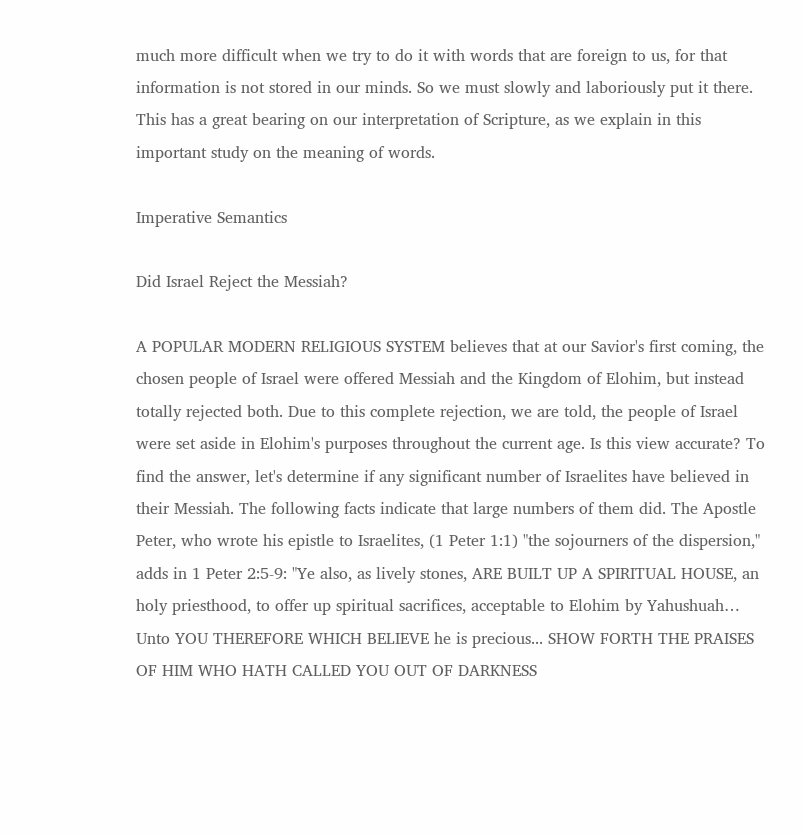much more difficult when we try to do it with words that are foreign to us, for that information is not stored in our minds. So we must slowly and laboriously put it there. This has a great bearing on our interpretation of Scripture, as we explain in this important study on the meaning of words.

Imperative Semantics

Did Israel Reject the Messiah?

A POPULAR MODERN RELIGIOUS SYSTEM believes that at our Savior's first coming, the chosen people of Israel were offered Messiah and the Kingdom of Elohim, but instead totally rejected both. Due to this complete rejection, we are told, the people of Israel were set aside in Elohim's purposes throughout the current age. Is this view accurate? To find the answer, let's determine if any significant number of Israelites have believed in their Messiah. The following facts indicate that large numbers of them did. The Apostle Peter, who wrote his epistle to Israelites, (1 Peter 1:1) "the sojourners of the dispersion," adds in 1 Peter 2:5-9: "Ye also, as lively stones, ARE BUILT UP A SPIRITUAL HOUSE, an holy priesthood, to offer up spiritual sacrifices, acceptable to Elohim by Yahushuah… Unto YOU THEREFORE WHICH BELIEVE he is precious... SHOW FORTH THE PRAISES OF HIM WHO HATH CALLED YOU OUT OF DARKNESS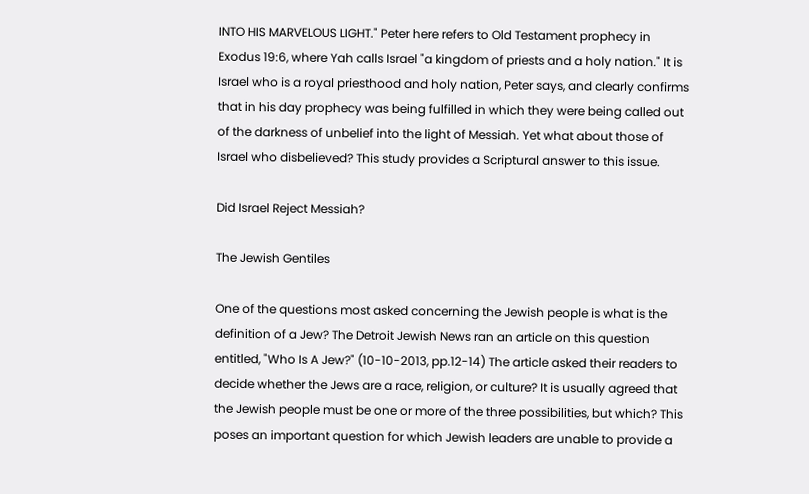INTO HIS MARVELOUS LIGHT." Peter here refers to Old Testament prophecy in Exodus 19:6, where Yah calls Israel "a kingdom of priests and a holy nation." It is Israel who is a royal priesthood and holy nation, Peter says, and clearly confirms that in his day prophecy was being fulfilled in which they were being called out of the darkness of unbelief into the light of Messiah. Yet what about those of Israel who disbelieved? This study provides a Scriptural answer to this issue.

Did Israel Reject Messiah?

The Jewish Gentiles

One of the questions most asked concerning the Jewish people is what is the definition of a Jew? The Detroit Jewish News ran an article on this question entitled, "Who Is A Jew?" (10-10-2013, pp.12-14) The article asked their readers to decide whether the Jews are a race, religion, or culture? It is usually agreed that the Jewish people must be one or more of the three possibilities, but which? This poses an important question for which Jewish leaders are unable to provide a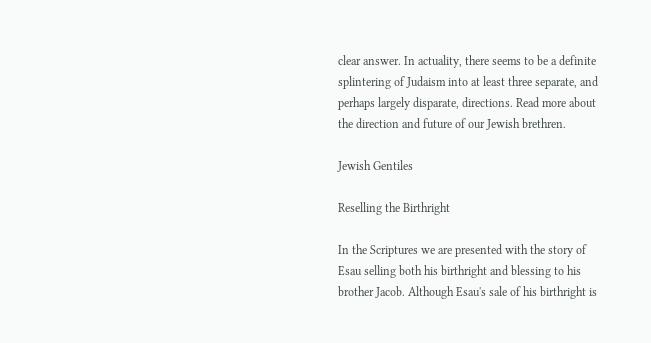clear answer. In actuality, there seems to be a definite splintering of Judaism into at least three separate, and perhaps largely disparate, directions. Read more about the direction and future of our Jewish brethren.

Jewish Gentiles

Reselling the Birthright

In the Scriptures we are presented with the story of Esau selling both his birthright and blessing to his brother Jacob. Although Esau's sale of his birthright is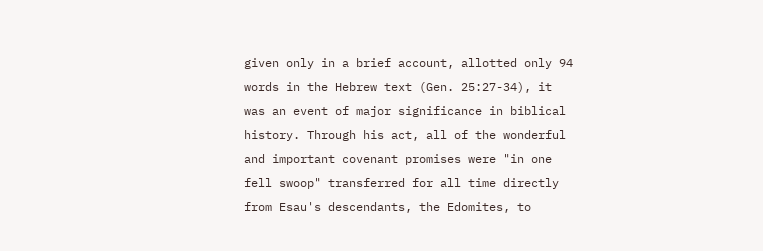given only in a brief account, allotted only 94 words in the Hebrew text (Gen. 25:27-34), it was an event of major significance in biblical history. Through his act, all of the wonderful and important covenant promises were "in one fell swoop" transferred for all time directly from Esau's descendants, the Edomites, to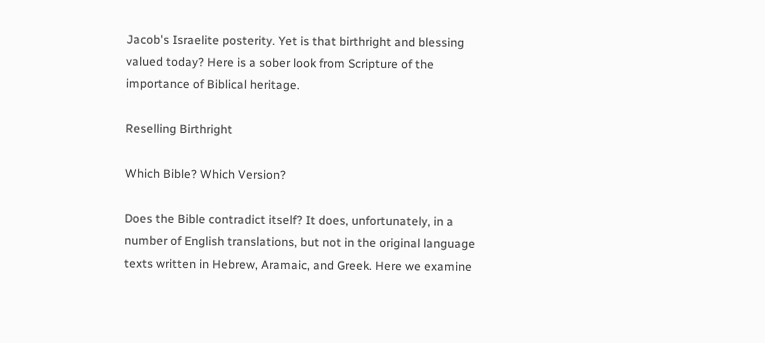Jacob's Israelite posterity. Yet is that birthright and blessing valued today? Here is a sober look from Scripture of the importance of Biblical heritage.

Reselling Birthright

Which Bible? Which Version?

Does the Bible contradict itself? It does, unfortunately, in a number of English translations, but not in the original language texts written in Hebrew, Aramaic, and Greek. Here we examine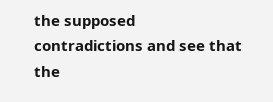the supposed contradictions and see that the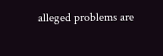alleged problems are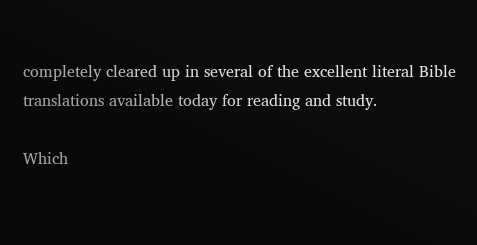completely cleared up in several of the excellent literal Bible translations available today for reading and study.

Which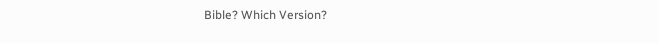Bible? Which Version?